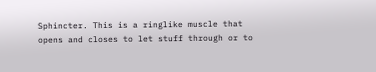Sphincter. This is a ringlike muscle that opens and closes to let stuff through or to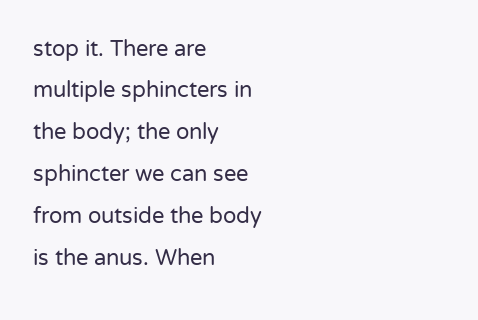stop it. There are multiple sphincters in the body; the only sphincter we can see from outside the body is the anus. When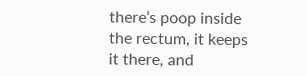there’s poop inside the rectum, it keeps it there, and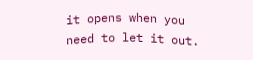it opens when you need to let it out.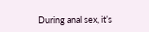During anal sex, it’s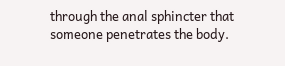through the anal sphincter that someone penetrates the body.